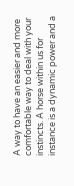A way to have an easier and more comfortable way to deal with your instincts. A horse within us for instance is a dynamic power and a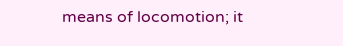means of locomotion; it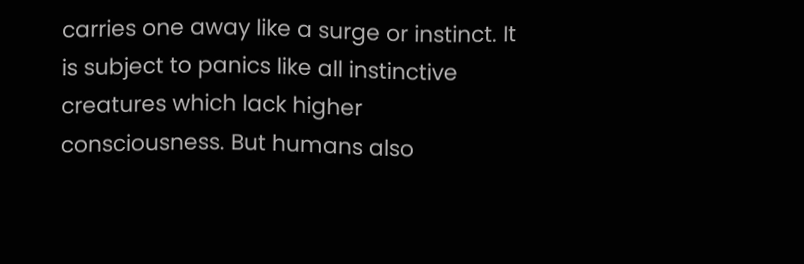carries one away like a surge or instinct. It is subject to panics like all instinctive creatures which lack higher consciousness. But humans also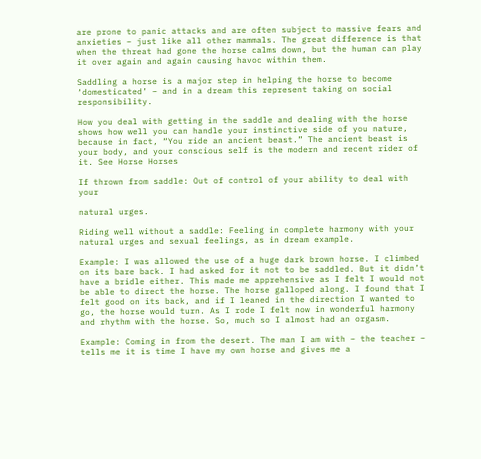are prone to panic attacks and are often subject to massive fears and anxieties – just like all other mammals. The great difference is that when the threat had gone the horse calms down, but the human can play it over again and again causing havoc within them.

Saddling a horse is a major step in helping the horse to become ‘domesticated’ – and in a dream this represent taking on social responsibility.

How you deal with getting in the saddle and dealing with the horse shows how well you can handle your instinctive side of you nature, because in fact, “You ride an ancient beast.” The ancient beast is your body, and your conscious self is the modern and recent rider of it. See Horse Horses

If thrown from saddle: Out of control of your ability to deal with your

natural urges.

Riding well without a saddle: Feeling in complete harmony with your natural urges and sexual feelings, as in dream example.

Example: I was allowed the use of a huge dark brown horse. I climbed on its bare back. I had asked for it not to be saddled. But it didn’t have a bridle either. This made me apprehensive as I felt I would not be able to direct the horse. The horse galloped along. I found that I felt good on its back, and if I leaned in the direction I wanted to go, the horse would turn. As I rode I felt now in wonderful harmony and rhythm with the horse. So, much so I almost had an orgasm.

Example: Coming in from the desert. The man I am with – the teacher – tells me it is time I have my own horse and gives me a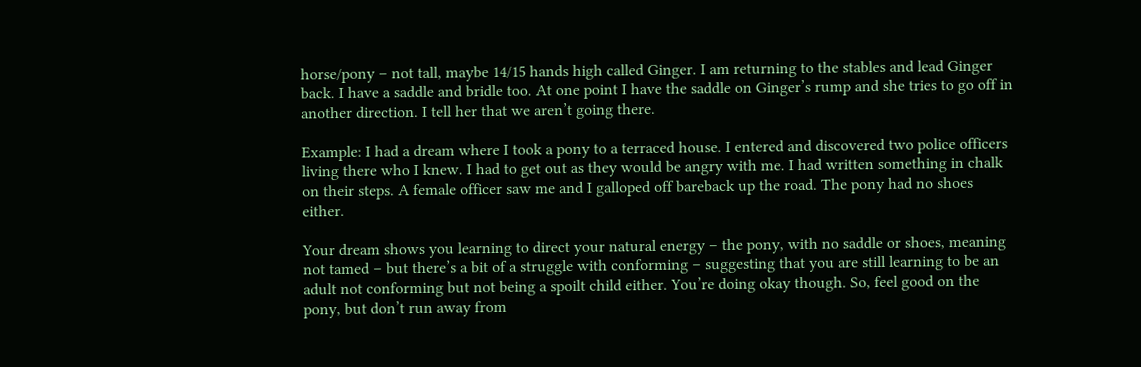horse/pony – not tall, maybe 14/15 hands high called Ginger. I am returning to the stables and lead Ginger back. I have a saddle and bridle too. At one point I have the saddle on Ginger’s rump and she tries to go off in another direction. I tell her that we aren’t going there.

Example: I had a dream where I took a pony to a terraced house. I entered and discovered two police officers living there who I knew. I had to get out as they would be angry with me. I had written something in chalk on their steps. A female officer saw me and I galloped off bareback up the road. The pony had no shoes either.

Your dream shows you learning to direct your natural energy – the pony, with no saddle or shoes, meaning not tamed – but there’s a bit of a struggle with conforming – suggesting that you are still learning to be an adult not conforming but not being a spoilt child either. You’re doing okay though. So, feel good on the pony, but don’t run away from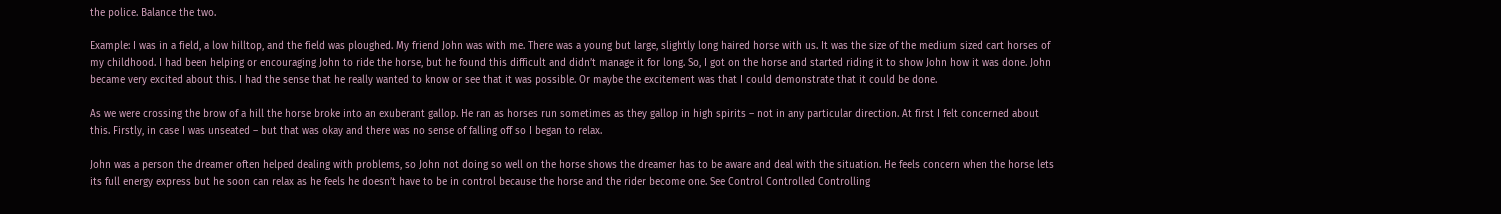the police. Balance the two.

Example: I was in a field, a low hilltop, and the field was ploughed. My friend John was with me. There was a young but large, slightly long haired horse with us. It was the size of the medium sized cart horses of my childhood. I had been helping or encouraging John to ride the horse, but he found this difficult and didn’t manage it for long. So, I got on the horse and started riding it to show John how it was done. John became very excited about this. I had the sense that he really wanted to know or see that it was possible. Or maybe the excitement was that I could demonstrate that it could be done.

As we were crossing the brow of a hill the horse broke into an exuberant gallop. He ran as horses run sometimes as they gallop in high spirits – not in any particular direction. At first I felt concerned about this. Firstly, in case I was unseated – but that was okay and there was no sense of falling off so I began to relax.

John was a person the dreamer often helped dealing with problems, so John not doing so well on the horse shows the dreamer has to be aware and deal with the situation. He feels concern when the horse lets its full energy express but he soon can relax as he feels he doesn’t have to be in control because the horse and the rider become one. See Control Controlled Controlling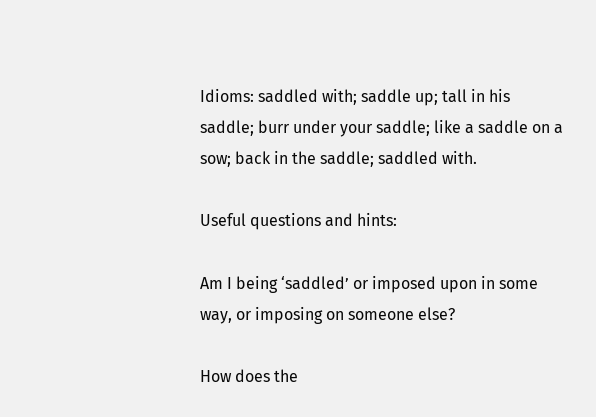Idioms: saddled with; saddle up; tall in his saddle; burr under your saddle; like a saddle on a sow; back in the saddle; saddled with.

Useful questions and hints:

Am I being ‘saddled’ or imposed upon in some way, or imposing on someone else?

How does the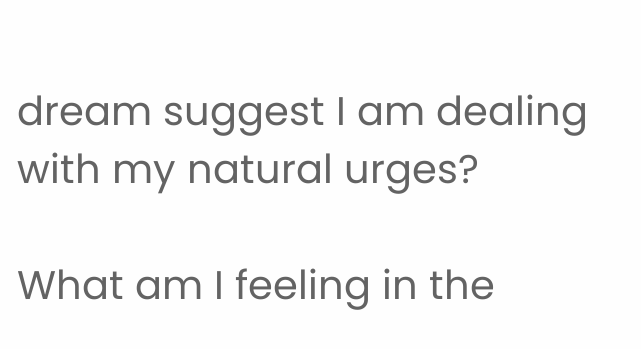dream suggest I am dealing with my natural urges?

What am I feeling in the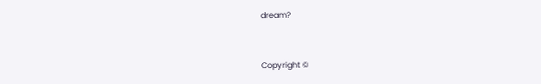dream?


Copyright ©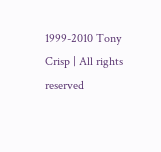1999-2010 Tony Crisp | All rights reserved